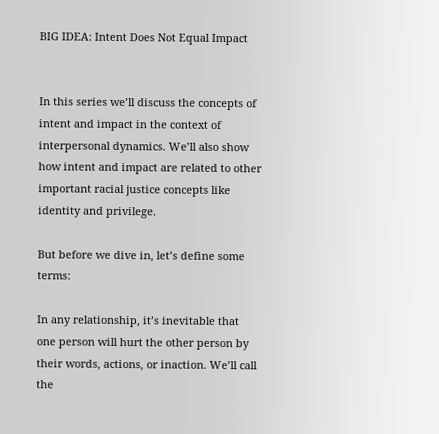BIG IDEA: Intent Does Not Equal Impact


In this series we’ll discuss the concepts of intent and impact in the context of interpersonal dynamics. We’ll also show how intent and impact are related to other important racial justice concepts like identity and privilege.

But before we dive in, let’s define some terms:

In any relationship, it’s inevitable that one person will hurt the other person by their words, actions, or inaction. We’ll call the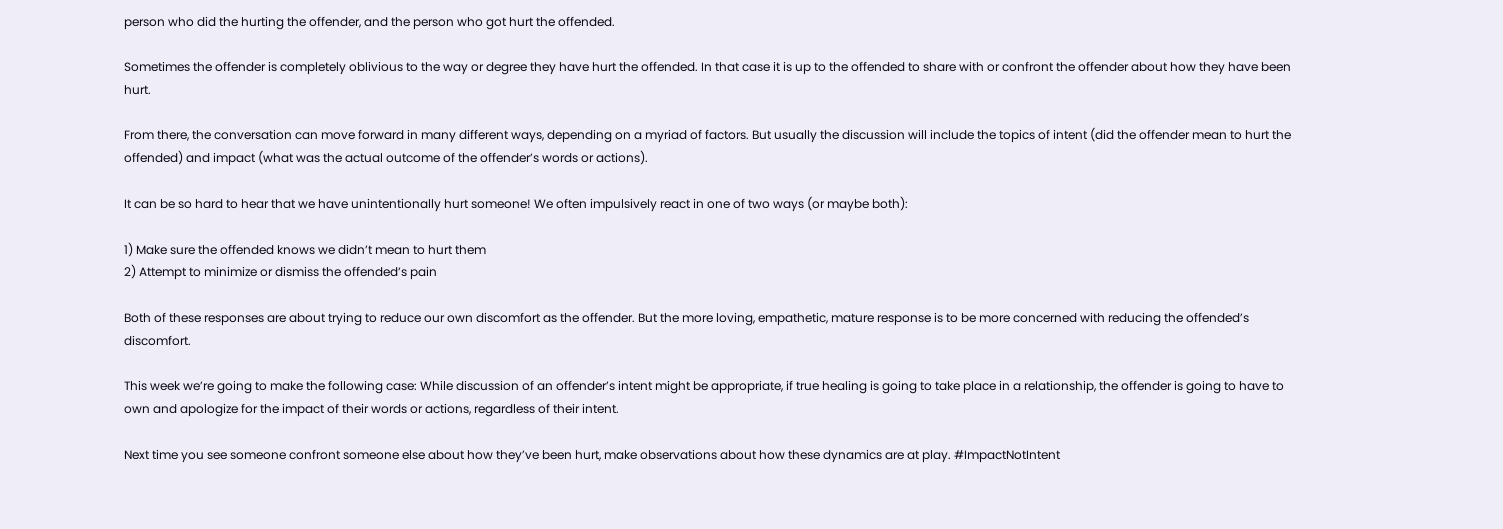person who did the hurting the offender, and the person who got hurt the offended.

Sometimes the offender is completely oblivious to the way or degree they have hurt the offended. In that case it is up to the offended to share with or confront the offender about how they have been hurt.

From there, the conversation can move forward in many different ways, depending on a myriad of factors. But usually the discussion will include the topics of intent (did the offender mean to hurt the offended) and impact (what was the actual outcome of the offender’s words or actions).

It can be so hard to hear that we have unintentionally hurt someone! We often impulsively react in one of two ways (or maybe both):

1) Make sure the offended knows we didn’t mean to hurt them
2) Attempt to minimize or dismiss the offended’s pain

Both of these responses are about trying to reduce our own discomfort as the offender. But the more loving, empathetic, mature response is to be more concerned with reducing the offended’s discomfort.

This week we’re going to make the following case: While discussion of an offender’s intent might be appropriate, if true healing is going to take place in a relationship, the offender is going to have to own and apologize for the impact of their words or actions, regardless of their intent.

Next time you see someone confront someone else about how they’ve been hurt, make observations about how these dynamics are at play. #ImpactNotIntent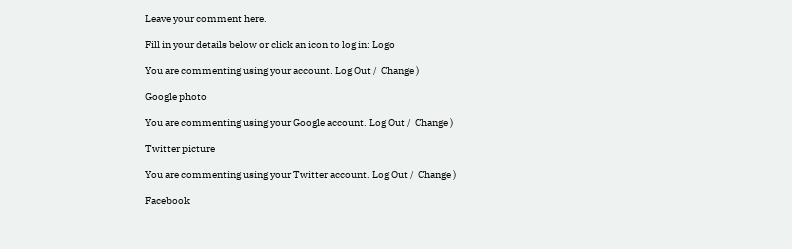Leave your comment here.

Fill in your details below or click an icon to log in: Logo

You are commenting using your account. Log Out /  Change )

Google photo

You are commenting using your Google account. Log Out /  Change )

Twitter picture

You are commenting using your Twitter account. Log Out /  Change )

Facebook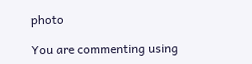photo

You are commenting using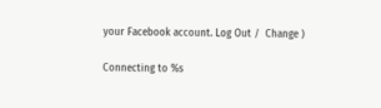your Facebook account. Log Out /  Change )

Connecting to %s